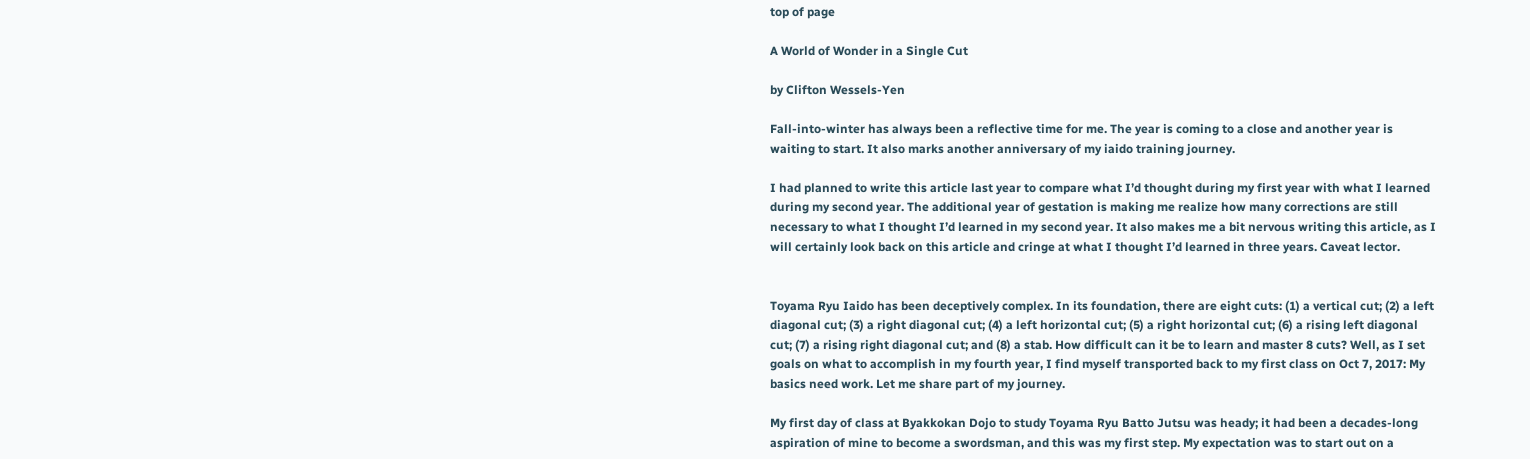top of page

A World of Wonder in a Single Cut

by Clifton Wessels-Yen

Fall-into-winter has always been a reflective time for me. The year is coming to a close and another year is waiting to start. It also marks another anniversary of my iaido training journey.

I had planned to write this article last year to compare what I’d thought during my first year with what I learned during my second year. The additional year of gestation is making me realize how many corrections are still necessary to what I thought I’d learned in my second year. It also makes me a bit nervous writing this article, as I will certainly look back on this article and cringe at what I thought I’d learned in three years. Caveat lector.


Toyama Ryu Iaido has been deceptively complex. In its foundation, there are eight cuts: (1) a vertical cut; (2) a left diagonal cut; (3) a right diagonal cut; (4) a left horizontal cut; (5) a right horizontal cut; (6) a rising left diagonal cut; (7) a rising right diagonal cut; and (8) a stab. How difficult can it be to learn and master 8 cuts? Well, as I set goals on what to accomplish in my fourth year, I find myself transported back to my first class on Oct 7, 2017: My basics need work. Let me share part of my journey.

My first day of class at Byakkokan Dojo to study Toyama Ryu Batto Jutsu was heady; it had been a decades-long aspiration of mine to become a swordsman, and this was my first step. My expectation was to start out on a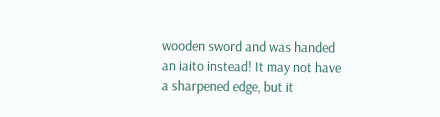wooden sword and was handed an iaito instead! It may not have a sharpened edge, but it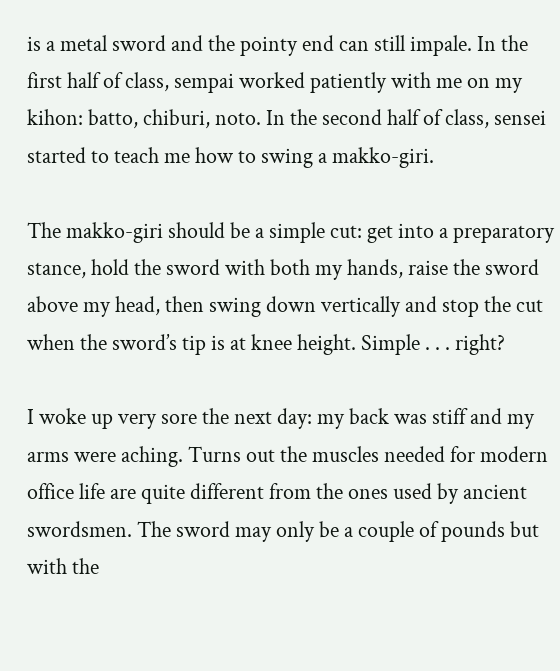is a metal sword and the pointy end can still impale. In the first half of class, sempai worked patiently with me on my kihon: batto, chiburi, noto. In the second half of class, sensei started to teach me how to swing a makko-giri.

The makko-giri should be a simple cut: get into a preparatory stance, hold the sword with both my hands, raise the sword above my head, then swing down vertically and stop the cut when the sword’s tip is at knee height. Simple . . . right?

I woke up very sore the next day: my back was stiff and my arms were aching. Turns out the muscles needed for modern office life are quite different from the ones used by ancient swordsmen. The sword may only be a couple of pounds but with the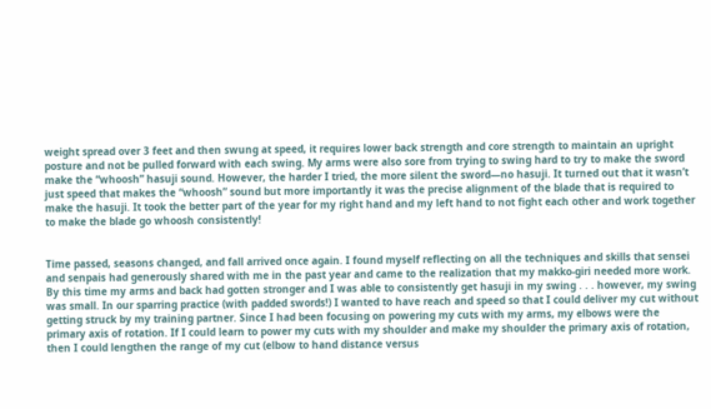weight spread over 3 feet and then swung at speed, it requires lower back strength and core strength to maintain an upright posture and not be pulled forward with each swing. My arms were also sore from trying to swing hard to try to make the sword make the “whoosh” hasuji sound. However, the harder I tried, the more silent the sword—no hasuji. It turned out that it wasn’t just speed that makes the “whoosh” sound but more importantly it was the precise alignment of the blade that is required to make the hasuji. It took the better part of the year for my right hand and my left hand to not fight each other and work together to make the blade go whoosh consistently!


Time passed, seasons changed, and fall arrived once again. I found myself reflecting on all the techniques and skills that sensei and senpais had generously shared with me in the past year and came to the realization that my makko-giri needed more work. By this time my arms and back had gotten stronger and I was able to consistently get hasuji in my swing . . . however, my swing was small. In our sparring practice (with padded swords!) I wanted to have reach and speed so that I could deliver my cut without getting struck by my training partner. Since I had been focusing on powering my cuts with my arms, my elbows were the primary axis of rotation. If I could learn to power my cuts with my shoulder and make my shoulder the primary axis of rotation, then I could lengthen the range of my cut (elbow to hand distance versus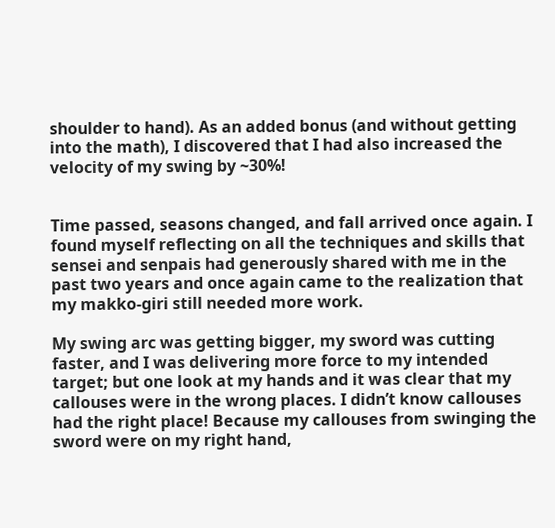shoulder to hand). As an added bonus (and without getting into the math), I discovered that I had also increased the velocity of my swing by ~30%!


Time passed, seasons changed, and fall arrived once again. I found myself reflecting on all the techniques and skills that sensei and senpais had generously shared with me in the past two years and once again came to the realization that my makko-giri still needed more work.

My swing arc was getting bigger, my sword was cutting faster, and I was delivering more force to my intended target; but one look at my hands and it was clear that my callouses were in the wrong places. I didn’t know callouses had the right place! Because my callouses from swinging the sword were on my right hand,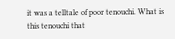it was a telltale of poor tenouchi. What is this tenouchi that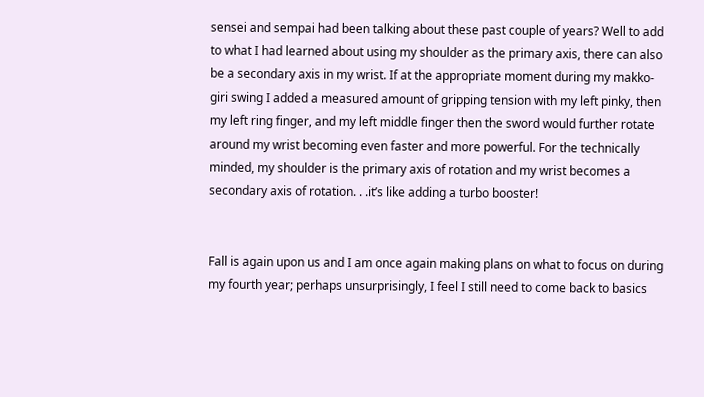sensei and sempai had been talking about these past couple of years? Well to add to what I had learned about using my shoulder as the primary axis, there can also be a secondary axis in my wrist. If at the appropriate moment during my makko-giri swing I added a measured amount of gripping tension with my left pinky, then my left ring finger, and my left middle finger then the sword would further rotate around my wrist becoming even faster and more powerful. For the technically minded, my shoulder is the primary axis of rotation and my wrist becomes a secondary axis of rotation. . .it’s like adding a turbo booster!


Fall is again upon us and I am once again making plans on what to focus on during my fourth year; perhaps unsurprisingly, I feel I still need to come back to basics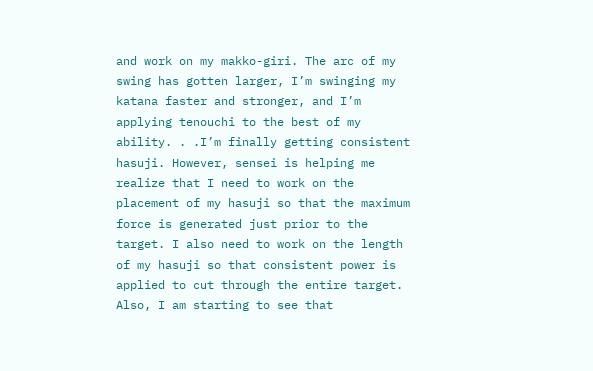and work on my makko-giri. The arc of my swing has gotten larger, I’m swinging my katana faster and stronger, and I’m applying tenouchi to the best of my ability. . .I’m finally getting consistent hasuji. However, sensei is helping me realize that I need to work on the placement of my hasuji so that the maximum force is generated just prior to the target. I also need to work on the length of my hasuji so that consistent power is applied to cut through the entire target. Also, I am starting to see that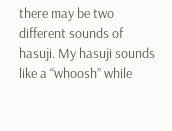there may be two different sounds of hasuji. My hasuji sounds like a “whoosh” while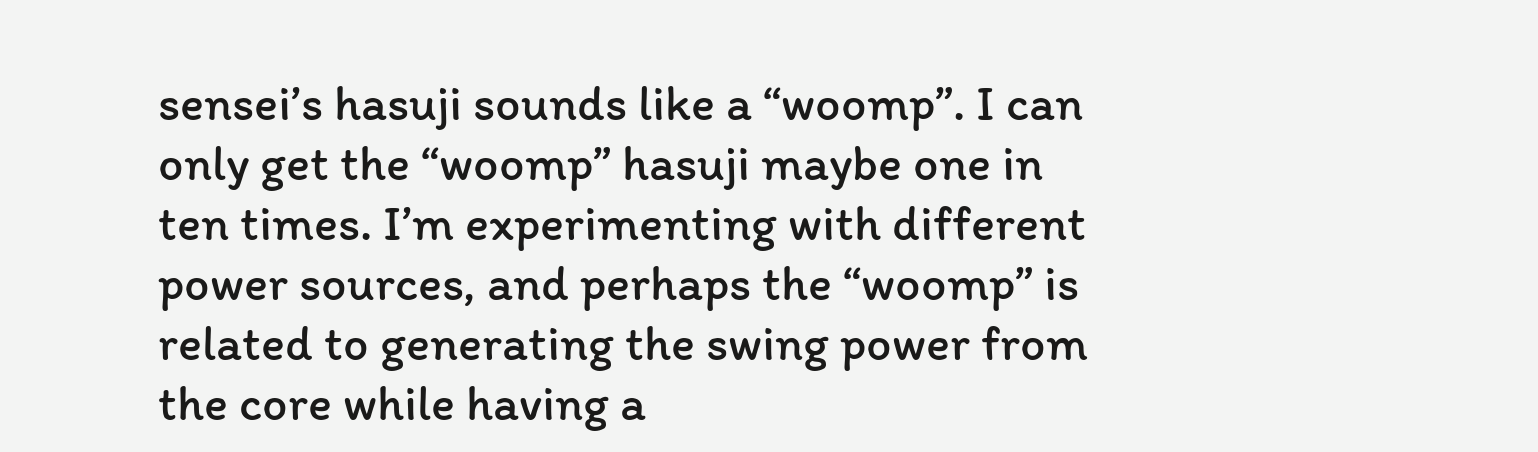sensei’s hasuji sounds like a “woomp”. I can only get the “woomp” hasuji maybe one in ten times. I’m experimenting with different power sources, and perhaps the “woomp” is related to generating the swing power from the core while having a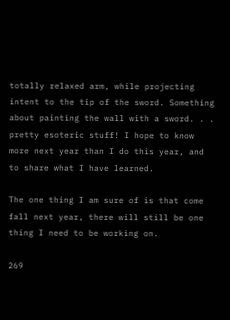totally relaxed arm, while projecting intent to the tip of the sword. Something about painting the wall with a sword. . . pretty esoteric stuff! I hope to know more next year than I do this year, and to share what I have learned.

The one thing I am sure of is that come fall next year, there will still be one thing I need to be working on.

269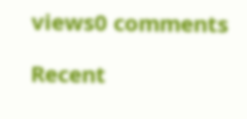views0 comments

Recent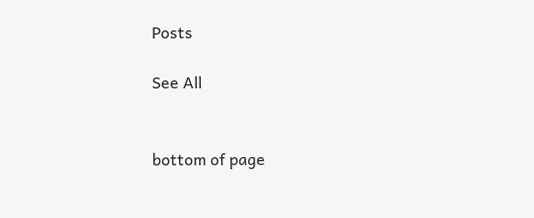Posts

See All


bottom of page